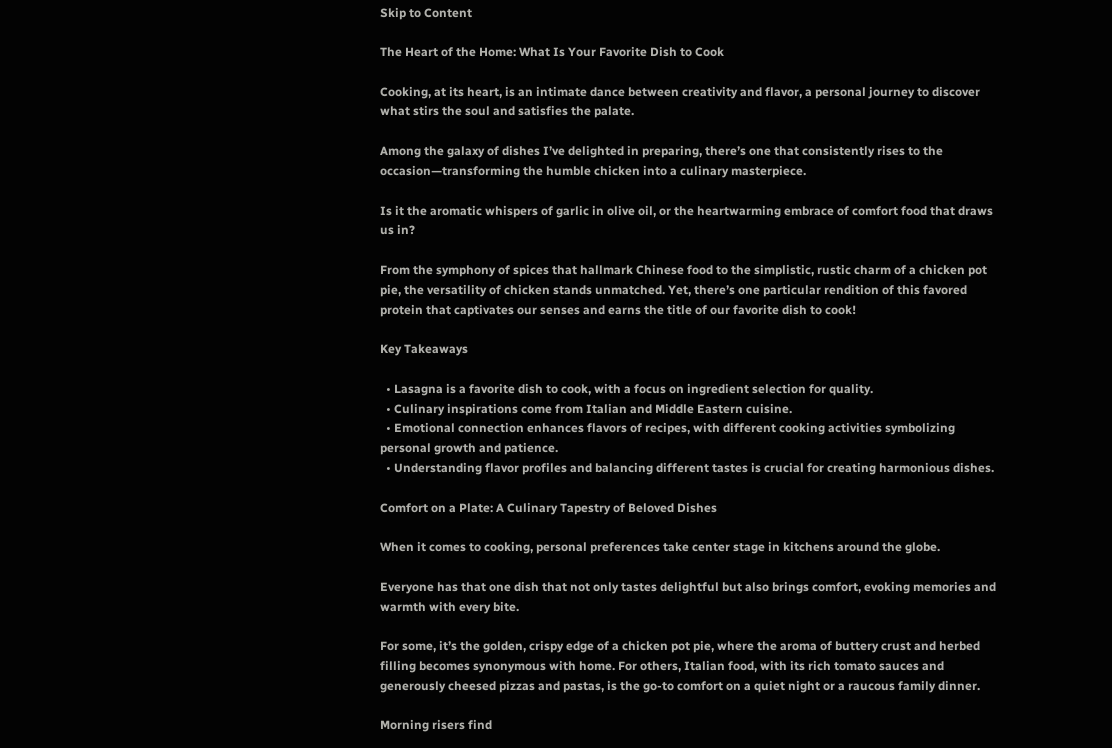Skip to Content

The Heart of the Home: What Is Your Favorite Dish to Cook

Cooking, at its heart, is an intimate dance between creativity and flavor, a personal journey to discover what stirs the soul and satisfies the palate.

Among the galaxy of dishes I’ve delighted in preparing, there’s one that consistently rises to the occasion—transforming the humble chicken into a culinary masterpiece.

Is it the aromatic whispers of garlic in olive oil, or the heartwarming embrace of comfort food that draws us in?

From the symphony of spices that hallmark Chinese food to the simplistic, rustic charm of a chicken pot pie, the versatility of chicken stands unmatched. Yet, there’s one particular rendition of this favored protein that captivates our senses and earns the title of our favorite dish to cook!

Key Takeaways

  • Lasagna is a favorite dish to cook, with a focus on ingredient selection for quality.
  • Culinary inspirations come from Italian and Middle Eastern cuisine.
  • Emotional connection enhances flavors of recipes, with different cooking activities symbolizing personal growth and patience.
  • Understanding flavor profiles and balancing different tastes is crucial for creating harmonious dishes.

Comfort on a Plate: A Culinary Tapestry of Beloved Dishes

When it comes to cooking, personal preferences take center stage in kitchens around the globe.

Everyone has that one dish that not only tastes delightful but also brings comfort, evoking memories and warmth with every bite.

For some, it’s the golden, crispy edge of a chicken pot pie, where the aroma of buttery crust and herbed filling becomes synonymous with home. For others, Italian food, with its rich tomato sauces and generously cheesed pizzas and pastas, is the go-to comfort on a quiet night or a raucous family dinner.

Morning risers find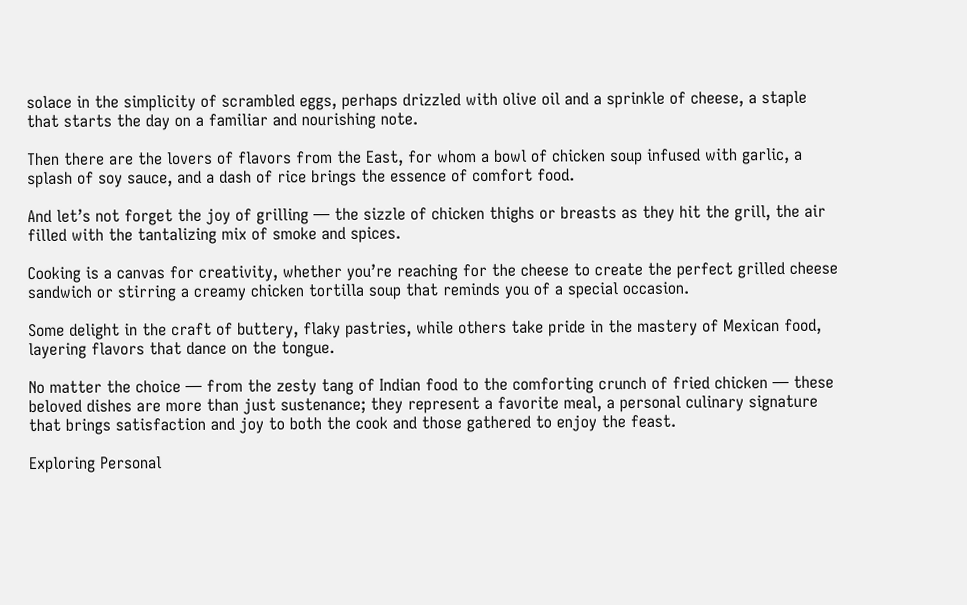solace in the simplicity of scrambled eggs, perhaps drizzled with olive oil and a sprinkle of cheese, a staple that starts the day on a familiar and nourishing note.

Then there are the lovers of flavors from the East, for whom a bowl of chicken soup infused with garlic, a splash of soy sauce, and a dash of rice brings the essence of comfort food.

And let’s not forget the joy of grilling — the sizzle of chicken thighs or breasts as they hit the grill, the air filled with the tantalizing mix of smoke and spices.

Cooking is a canvas for creativity, whether you’re reaching for the cheese to create the perfect grilled cheese sandwich or stirring a creamy chicken tortilla soup that reminds you of a special occasion.

Some delight in the craft of buttery, flaky pastries, while others take pride in the mastery of Mexican food, layering flavors that dance on the tongue.

No matter the choice — from the zesty tang of Indian food to the comforting crunch of fried chicken — these beloved dishes are more than just sustenance; they represent a favorite meal, a personal culinary signature that brings satisfaction and joy to both the cook and those gathered to enjoy the feast.

Exploring Personal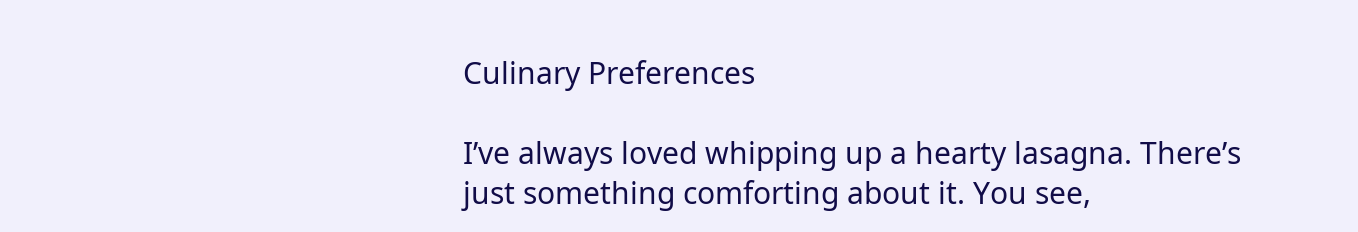Culinary Preferences

I’ve always loved whipping up a hearty lasagna. There’s just something comforting about it. You see,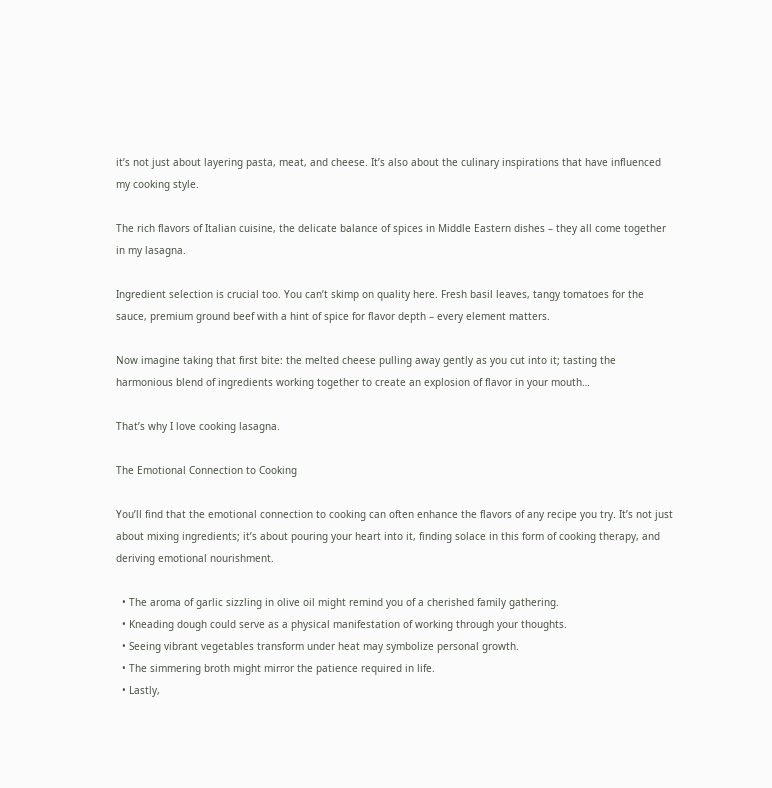it’s not just about layering pasta, meat, and cheese. It’s also about the culinary inspirations that have influenced my cooking style.

The rich flavors of Italian cuisine, the delicate balance of spices in Middle Eastern dishes – they all come together in my lasagna.

Ingredient selection is crucial too. You can’t skimp on quality here. Fresh basil leaves, tangy tomatoes for the sauce, premium ground beef with a hint of spice for flavor depth – every element matters.

Now imagine taking that first bite: the melted cheese pulling away gently as you cut into it; tasting the harmonious blend of ingredients working together to create an explosion of flavor in your mouth…

That’s why I love cooking lasagna.

The Emotional Connection to Cooking

You’ll find that the emotional connection to cooking can often enhance the flavors of any recipe you try. It’s not just about mixing ingredients; it’s about pouring your heart into it, finding solace in this form of cooking therapy, and deriving emotional nourishment.

  • The aroma of garlic sizzling in olive oil might remind you of a cherished family gathering.
  • Kneading dough could serve as a physical manifestation of working through your thoughts.
  • Seeing vibrant vegetables transform under heat may symbolize personal growth.
  • The simmering broth might mirror the patience required in life.
  • Lastly,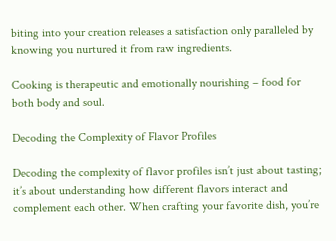biting into your creation releases a satisfaction only paralleled by knowing you nurtured it from raw ingredients.

Cooking is therapeutic and emotionally nourishing – food for both body and soul.

Decoding the Complexity of Flavor Profiles

Decoding the complexity of flavor profiles isn’t just about tasting; it’s about understanding how different flavors interact and complement each other. When crafting your favorite dish, you’re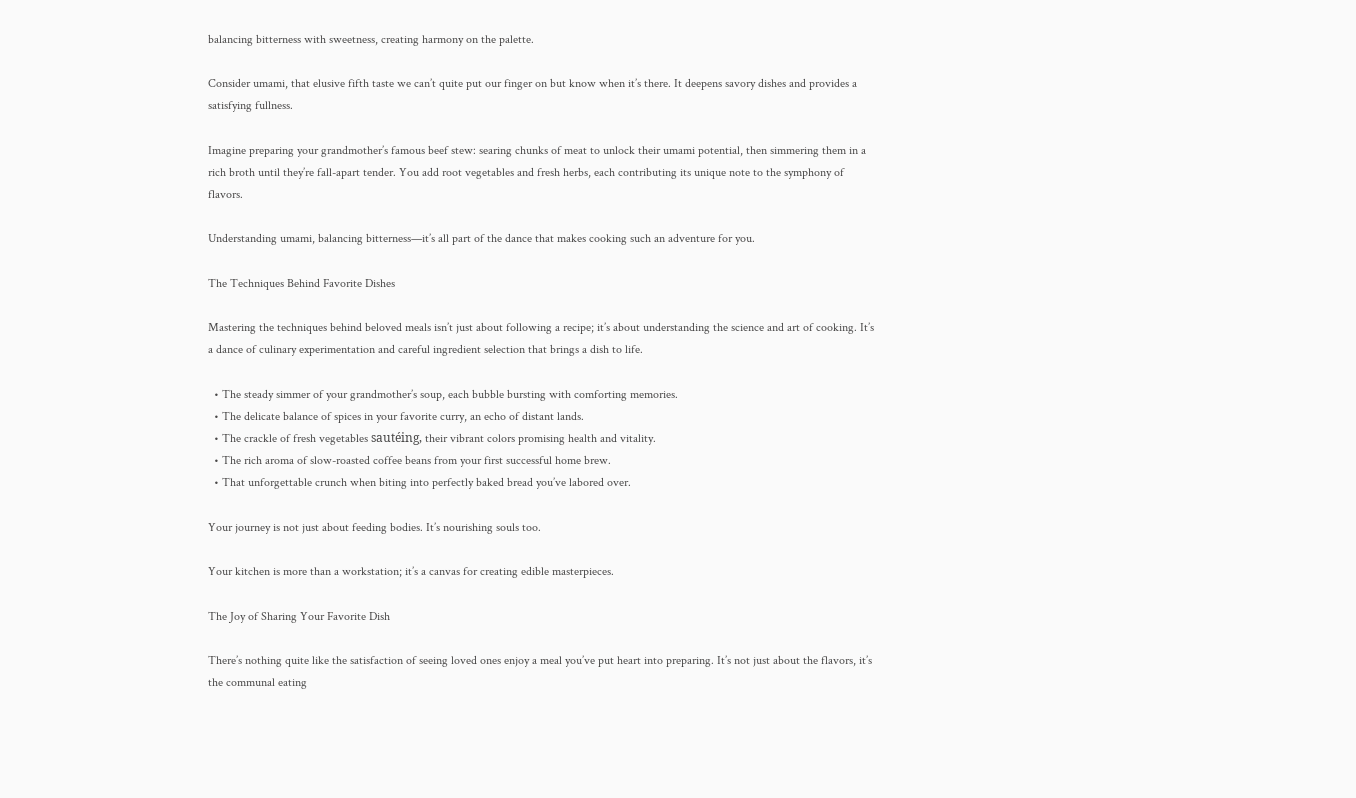balancing bitterness with sweetness, creating harmony on the palette.

Consider umami, that elusive fifth taste we can’t quite put our finger on but know when it’s there. It deepens savory dishes and provides a satisfying fullness.

Imagine preparing your grandmother’s famous beef stew: searing chunks of meat to unlock their umami potential, then simmering them in a rich broth until they’re fall-apart tender. You add root vegetables and fresh herbs, each contributing its unique note to the symphony of flavors.

Understanding umami, balancing bitterness—it’s all part of the dance that makes cooking such an adventure for you.

The Techniques Behind Favorite Dishes

Mastering the techniques behind beloved meals isn’t just about following a recipe; it’s about understanding the science and art of cooking. It’s a dance of culinary experimentation and careful ingredient selection that brings a dish to life.

  • The steady simmer of your grandmother’s soup, each bubble bursting with comforting memories.
  • The delicate balance of spices in your favorite curry, an echo of distant lands.
  • The crackle of fresh vegetables sautéing, their vibrant colors promising health and vitality.
  • The rich aroma of slow-roasted coffee beans from your first successful home brew.
  • That unforgettable crunch when biting into perfectly baked bread you’ve labored over.

Your journey is not just about feeding bodies. It’s nourishing souls too.

Your kitchen is more than a workstation; it’s a canvas for creating edible masterpieces.

The Joy of Sharing Your Favorite Dish

There’s nothing quite like the satisfaction of seeing loved ones enjoy a meal you’ve put heart into preparing. It’s not just about the flavors, it’s the communal eating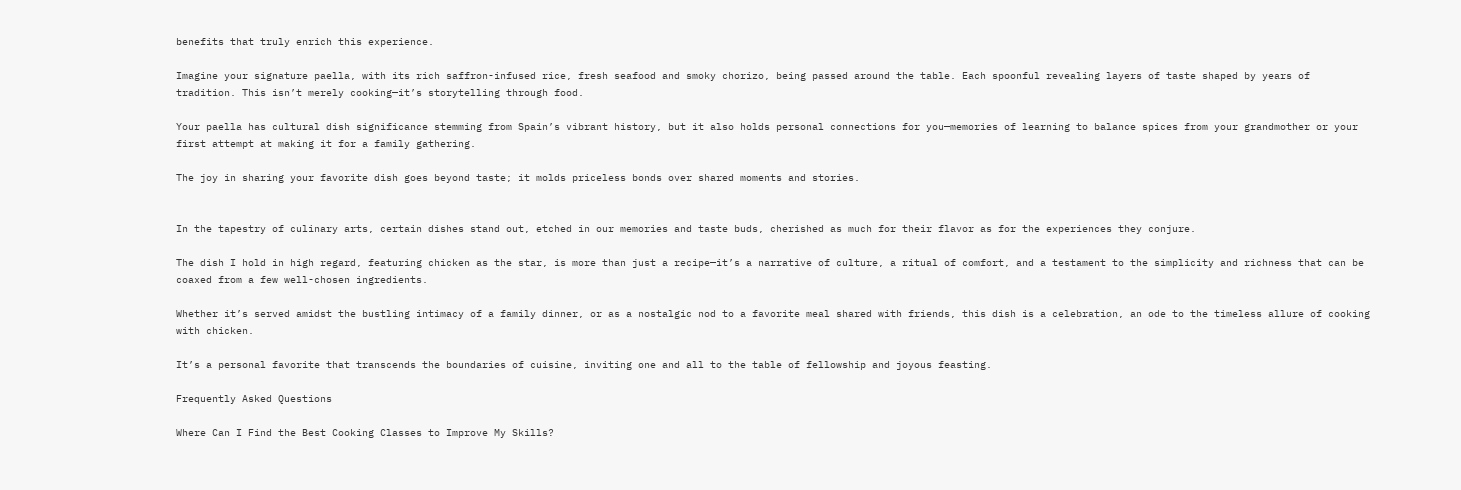benefits that truly enrich this experience.

Imagine your signature paella, with its rich saffron-infused rice, fresh seafood and smoky chorizo, being passed around the table. Each spoonful revealing layers of taste shaped by years of tradition. This isn’t merely cooking—it’s storytelling through food.

Your paella has cultural dish significance stemming from Spain’s vibrant history, but it also holds personal connections for you—memories of learning to balance spices from your grandmother or your first attempt at making it for a family gathering.

The joy in sharing your favorite dish goes beyond taste; it molds priceless bonds over shared moments and stories.


In the tapestry of culinary arts, certain dishes stand out, etched in our memories and taste buds, cherished as much for their flavor as for the experiences they conjure.

The dish I hold in high regard, featuring chicken as the star, is more than just a recipe—it’s a narrative of culture, a ritual of comfort, and a testament to the simplicity and richness that can be coaxed from a few well-chosen ingredients.

Whether it’s served amidst the bustling intimacy of a family dinner, or as a nostalgic nod to a favorite meal shared with friends, this dish is a celebration, an ode to the timeless allure of cooking with chicken.

It’s a personal favorite that transcends the boundaries of cuisine, inviting one and all to the table of fellowship and joyous feasting.

Frequently Asked Questions

Where Can I Find the Best Cooking Classes to Improve My Skills?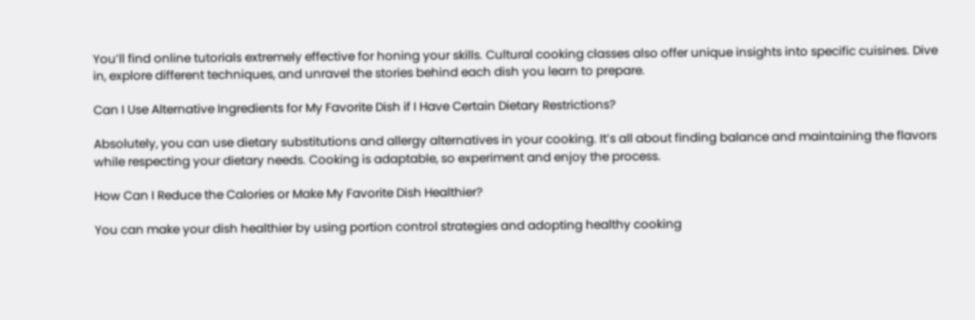You’ll find online tutorials extremely effective for honing your skills. Cultural cooking classes also offer unique insights into specific cuisines. Dive in, explore different techniques, and unravel the stories behind each dish you learn to prepare.

Can I Use Alternative Ingredients for My Favorite Dish if I Have Certain Dietary Restrictions?

Absolutely, you can use dietary substitutions and allergy alternatives in your cooking. It’s all about finding balance and maintaining the flavors while respecting your dietary needs. Cooking is adaptable, so experiment and enjoy the process.

How Can I Reduce the Calories or Make My Favorite Dish Healthier?

You can make your dish healthier by using portion control strategies and adopting healthy cooking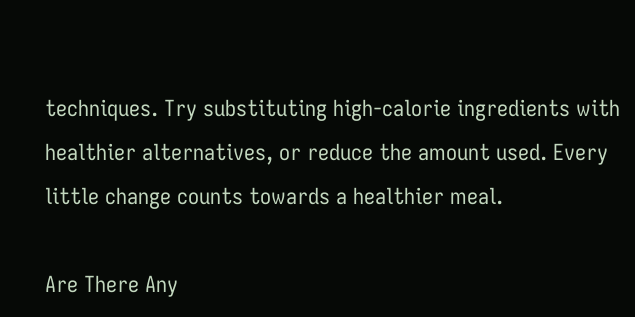techniques. Try substituting high-calorie ingredients with healthier alternatives, or reduce the amount used. Every little change counts towards a healthier meal.

Are There Any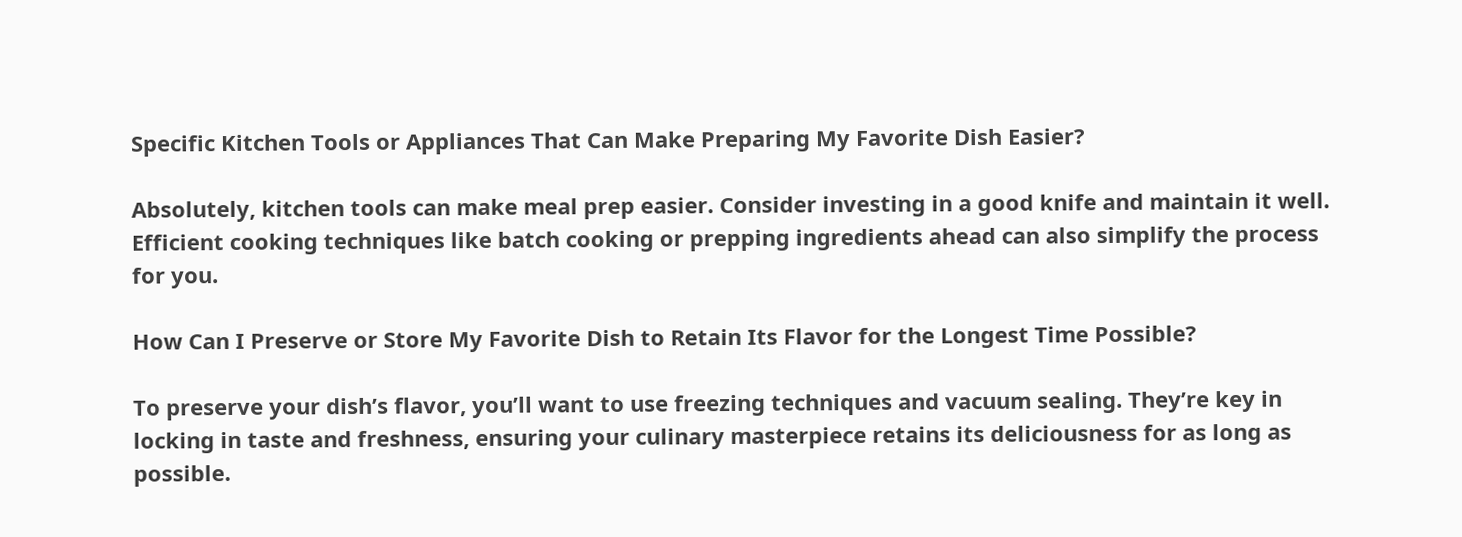Specific Kitchen Tools or Appliances That Can Make Preparing My Favorite Dish Easier?

Absolutely, kitchen tools can make meal prep easier. Consider investing in a good knife and maintain it well. Efficient cooking techniques like batch cooking or prepping ingredients ahead can also simplify the process for you.

How Can I Preserve or Store My Favorite Dish to Retain Its Flavor for the Longest Time Possible?

To preserve your dish’s flavor, you’ll want to use freezing techniques and vacuum sealing. They’re key in locking in taste and freshness, ensuring your culinary masterpiece retains its deliciousness for as long as possible.